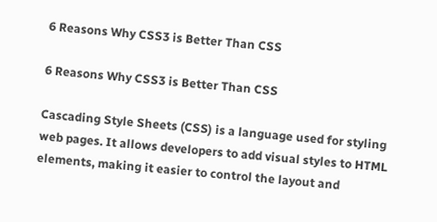6 Reasons Why CSS3 is Better Than CSS

6 Reasons Why CSS3 is Better Than CSS

Cascading Style Sheets (CSS) is a language used for styling web pages. It allows developers to add visual styles to HTML elements, making it easier to control the layout and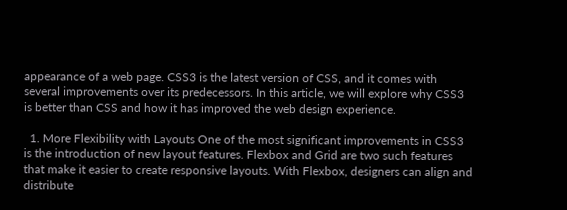appearance of a web page. CSS3 is the latest version of CSS, and it comes with several improvements over its predecessors. In this article, we will explore why CSS3 is better than CSS and how it has improved the web design experience.

  1. More Flexibility with Layouts One of the most significant improvements in CSS3 is the introduction of new layout features. Flexbox and Grid are two such features that make it easier to create responsive layouts. With Flexbox, designers can align and distribute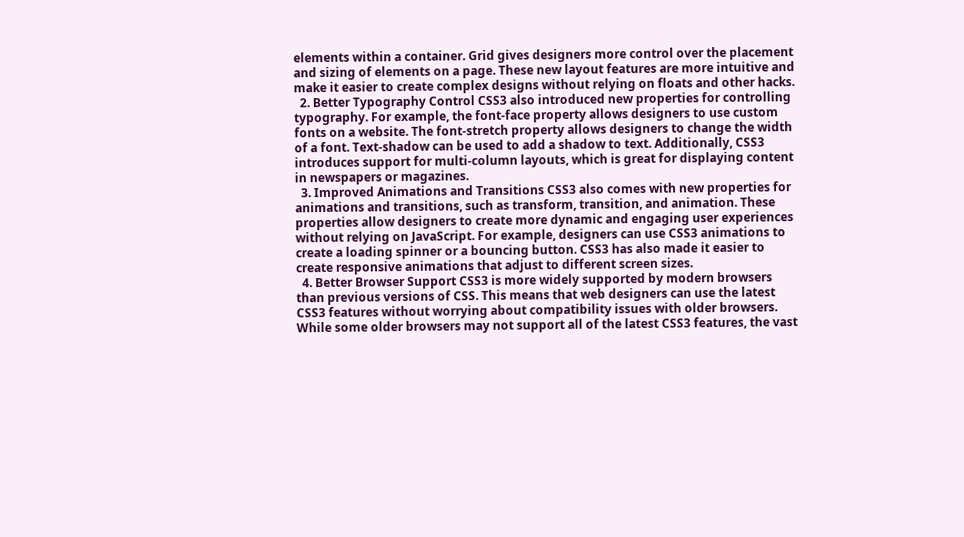elements within a container. Grid gives designers more control over the placement and sizing of elements on a page. These new layout features are more intuitive and make it easier to create complex designs without relying on floats and other hacks.
  2. Better Typography Control CSS3 also introduced new properties for controlling typography. For example, the font-face property allows designers to use custom fonts on a website. The font-stretch property allows designers to change the width of a font. Text-shadow can be used to add a shadow to text. Additionally, CSS3 introduces support for multi-column layouts, which is great for displaying content in newspapers or magazines.
  3. Improved Animations and Transitions CSS3 also comes with new properties for animations and transitions, such as transform, transition, and animation. These properties allow designers to create more dynamic and engaging user experiences without relying on JavaScript. For example, designers can use CSS3 animations to create a loading spinner or a bouncing button. CSS3 has also made it easier to create responsive animations that adjust to different screen sizes.
  4. Better Browser Support CSS3 is more widely supported by modern browsers than previous versions of CSS. This means that web designers can use the latest CSS3 features without worrying about compatibility issues with older browsers. While some older browsers may not support all of the latest CSS3 features, the vast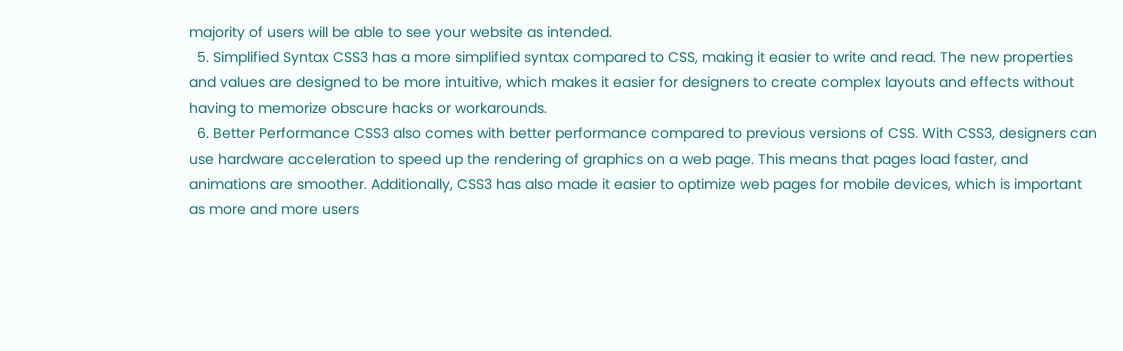majority of users will be able to see your website as intended.
  5. Simplified Syntax CSS3 has a more simplified syntax compared to CSS, making it easier to write and read. The new properties and values are designed to be more intuitive, which makes it easier for designers to create complex layouts and effects without having to memorize obscure hacks or workarounds.
  6. Better Performance CSS3 also comes with better performance compared to previous versions of CSS. With CSS3, designers can use hardware acceleration to speed up the rendering of graphics on a web page. This means that pages load faster, and animations are smoother. Additionally, CSS3 has also made it easier to optimize web pages for mobile devices, which is important as more and more users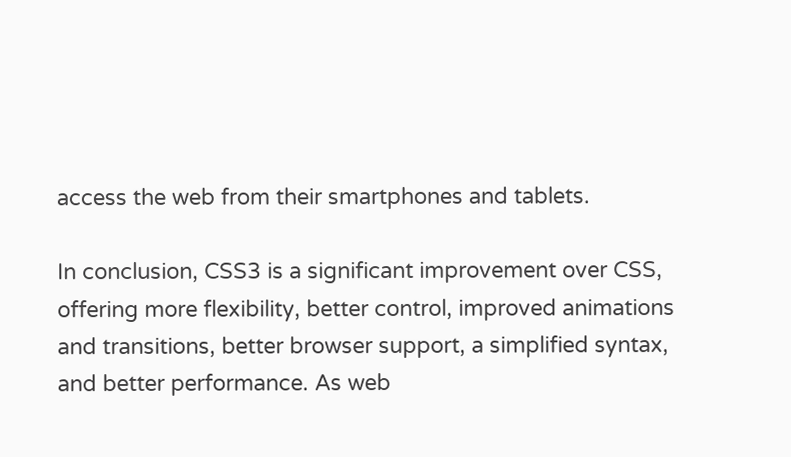access the web from their smartphones and tablets.

In conclusion, CSS3 is a significant improvement over CSS, offering more flexibility, better control, improved animations and transitions, better browser support, a simplified syntax, and better performance. As web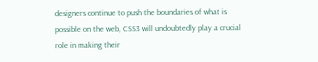designers continue to push the boundaries of what is possible on the web, CSS3 will undoubtedly play a crucial role in making their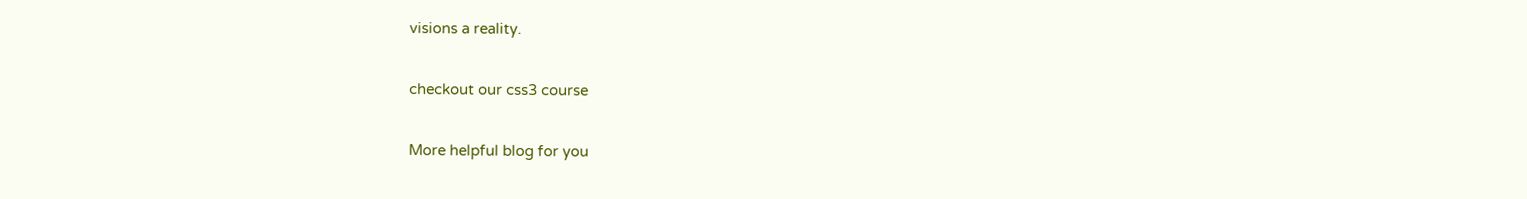visions a reality.

checkout our css3 course

More helpful blog for you